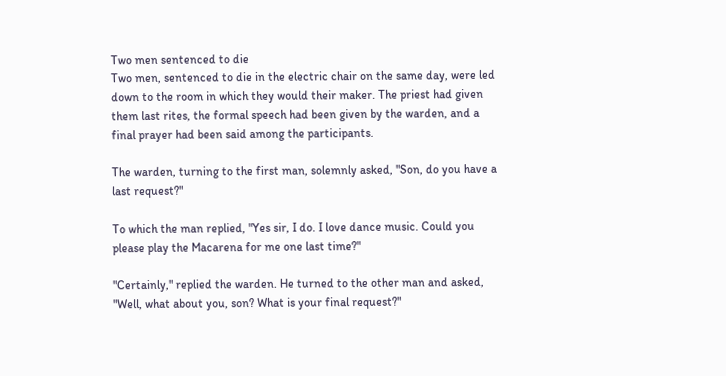Two men sentenced to die
Two men, sentenced to die in the electric chair on the same day, were led down to the room in which they would their maker. The priest had given them last rites, the formal speech had been given by the warden, and a final prayer had been said among the participants.

The warden, turning to the first man, solemnly asked, "Son, do you have a last request?"

To which the man replied, "Yes sir, I do. I love dance music. Could you please play the Macarena for me one last time?"

"Certainly," replied the warden. He turned to the other man and asked, "Well, what about you, son? What is your final request?"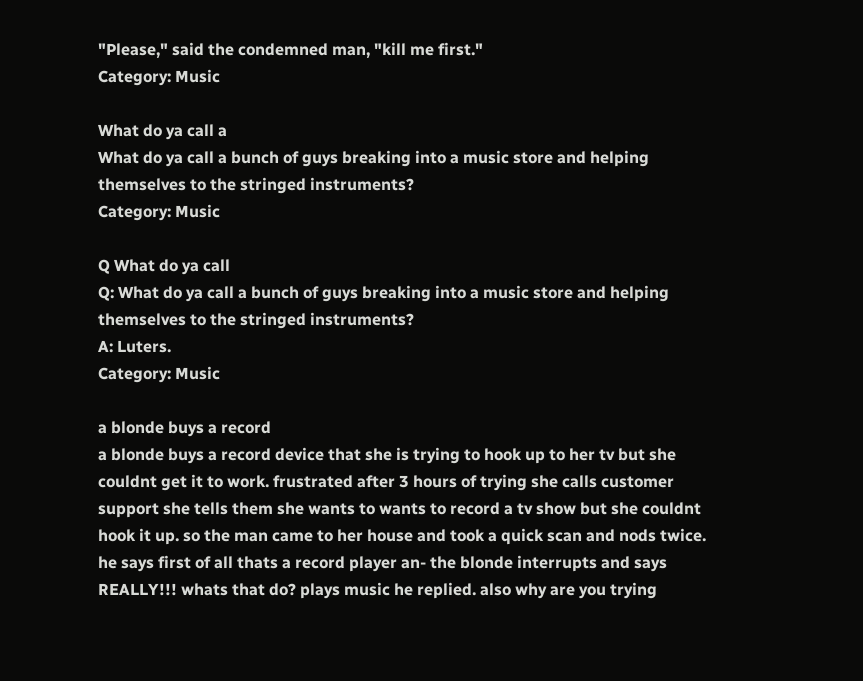"Please," said the condemned man, "kill me first."
Category: Music

What do ya call a
What do ya call a bunch of guys breaking into a music store and helping themselves to the stringed instruments?
Category: Music

Q What do ya call
Q: What do ya call a bunch of guys breaking into a music store and helping themselves to the stringed instruments?
A: Luters.
Category: Music

a blonde buys a record
a blonde buys a record device that she is trying to hook up to her tv but she couldnt get it to work. frustrated after 3 hours of trying she calls customer support she tells them she wants to wants to record a tv show but she couldnt hook it up. so the man came to her house and took a quick scan and nods twice. he says first of all thats a record player an- the blonde interrupts and says REALLY!!! whats that do? plays music he replied. also why are you trying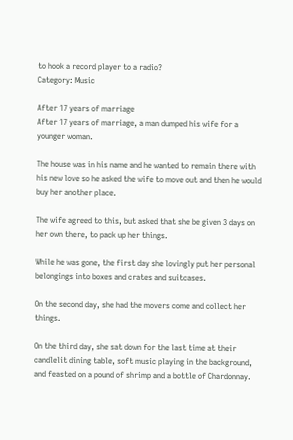to hook a record player to a radio?
Category: Music

After 17 years of marriage
After 17 years of marriage, a man dumped his wife for a younger woman.

The house was in his name and he wanted to remain there with his new love so he asked the wife to move out and then he would buy her another place.

The wife agreed to this, but asked that she be given 3 days on her own there, to pack up her things.

While he was gone, the first day she lovingly put her personal belongings into boxes and crates and suitcases.

On the second day, she had the movers come and collect her things.

On the third day, she sat down for the last time at their candlelit dining table, soft music playing in the background, and feasted on a pound of shrimp and a bottle of Chardonnay.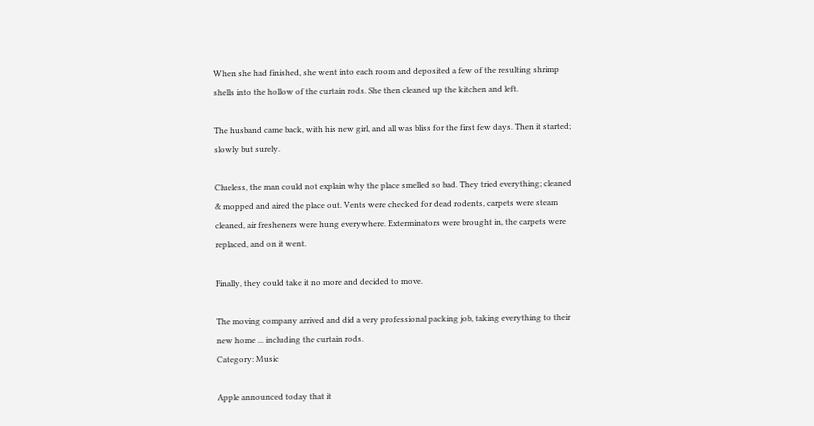When she had finished, she went into each room and deposited a few of the resulting shrimp shells into the hollow of the curtain rods. She then cleaned up the kitchen and left.

The husband came back, with his new girl, and all was bliss for the first few days. Then it started; slowly but surely.

Clueless, the man could not explain why the place smelled so bad. They tried everything; cleaned & mopped and aired the place out. Vents were checked for dead rodents, carpets were steam cleaned, air fresheners were hung everywhere. Exterminators were brought in, the carpets were replaced, and on it went.

Finally, they could take it no more and decided to move.

The moving company arrived and did a very professional packing job, taking everything to their new home ... including the curtain rods.
Category: Music

Apple announced today that it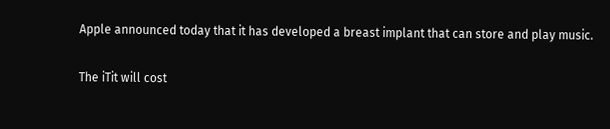Apple announced today that it has developed a breast implant that can store and play music.

The iTit will cost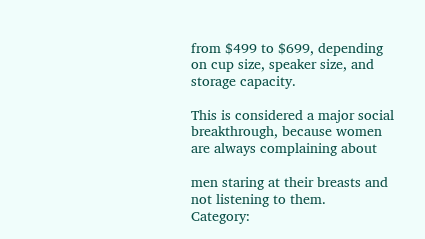from $499 to $699, depending on cup size, speaker size, and storage capacity.

This is considered a major social breakthrough, because women are always complaining about

men staring at their breasts and not listening to them.
Category: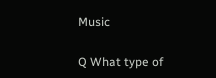Music

Q What type of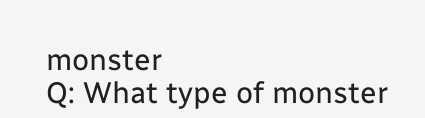monster
Q: What type of monster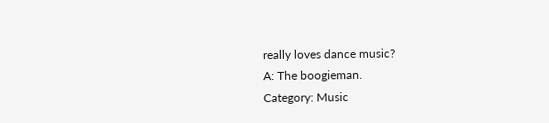really loves dance music?
A: The boogieman.
Category: Music